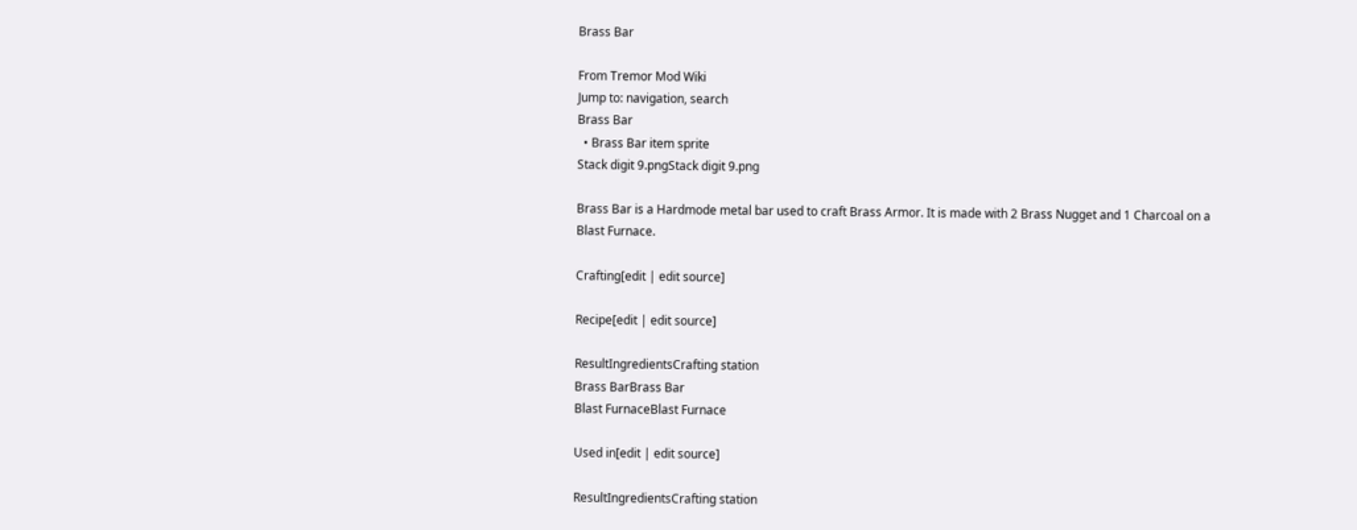Brass Bar

From Tremor Mod Wiki
Jump to: navigation, search
Brass Bar
  • Brass Bar item sprite
Stack digit 9.pngStack digit 9.png

Brass Bar is a Hardmode metal bar used to craft Brass Armor. It is made with 2 Brass Nugget and 1 Charcoal on a Blast Furnace.

Crafting[edit | edit source]

Recipe[edit | edit source]

ResultIngredientsCrafting station
Brass BarBrass Bar
Blast FurnaceBlast Furnace

Used in[edit | edit source]

ResultIngredientsCrafting station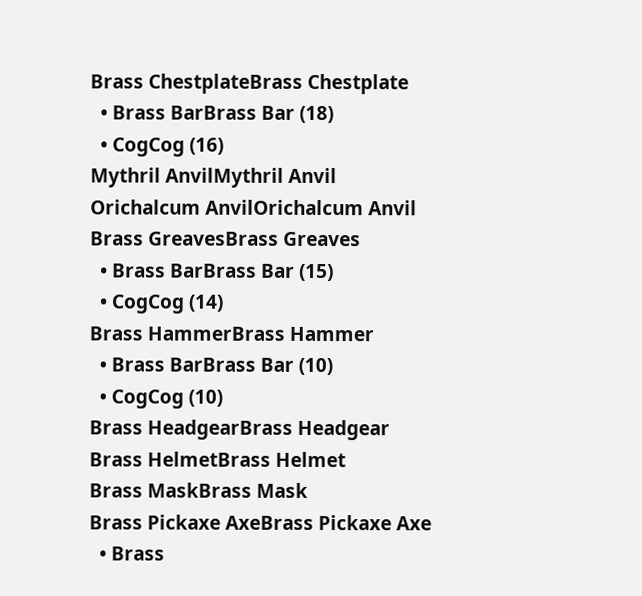Brass ChestplateBrass Chestplate
  • Brass BarBrass Bar (18)
  • CogCog (16)
Mythril AnvilMythril Anvil
Orichalcum AnvilOrichalcum Anvil
Brass GreavesBrass Greaves
  • Brass BarBrass Bar (15)
  • CogCog (14)
Brass HammerBrass Hammer
  • Brass BarBrass Bar (10)
  • CogCog (10)
Brass HeadgearBrass Headgear
Brass HelmetBrass Helmet
Brass MaskBrass Mask
Brass Pickaxe AxeBrass Pickaxe Axe
  • Brass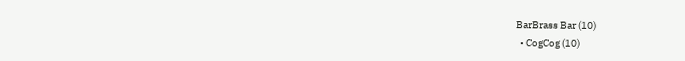BarBrass Bar (10)
  • CogCog (10)